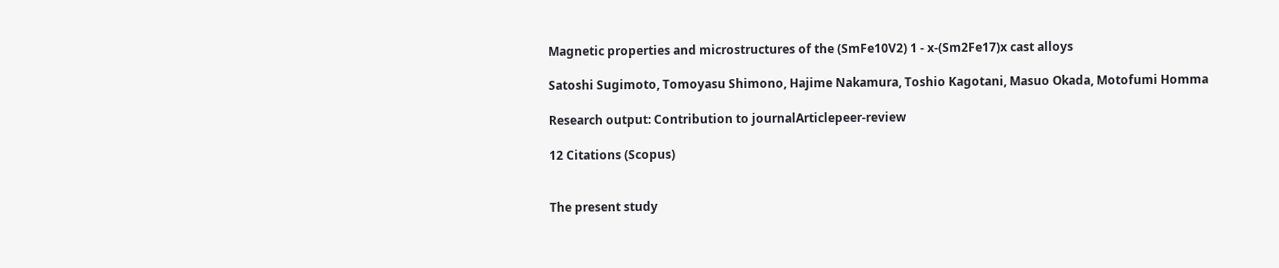Magnetic properties and microstructures of the (SmFe10V2) 1 - x-(Sm2Fe17)x cast alloys

Satoshi Sugimoto, Tomoyasu Shimono, Hajime Nakamura, Toshio Kagotani, Masuo Okada, Motofumi Homma

Research output: Contribution to journalArticlepeer-review

12 Citations (Scopus)


The present study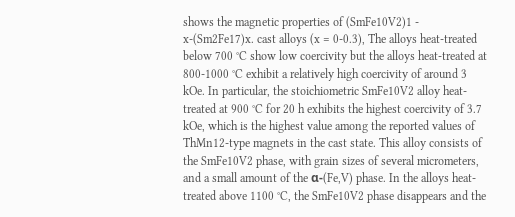shows the magnetic properties of (SmFe10V2)1 - x-(Sm2Fe17)x. cast alloys (x = 0-0.3), The alloys heat-treated below 700 °C show low coercivity but the alloys heat-treated at 800-1000 °C exhibit a relatively high coercivity of around 3 kOe. In particular, the stoichiometric SmFe10V2 alloy heat-treated at 900 °C for 20 h exhibits the highest coercivity of 3.7 kOe, which is the highest value among the reported values of ThMn12-type magnets in the cast state. This alloy consists of the SmFe10V2 phase, with grain sizes of several micrometers, and a small amount of the α-(Fe,V) phase. In the alloys heat-treated above 1100 °C, the SmFe10V2 phase disappears and the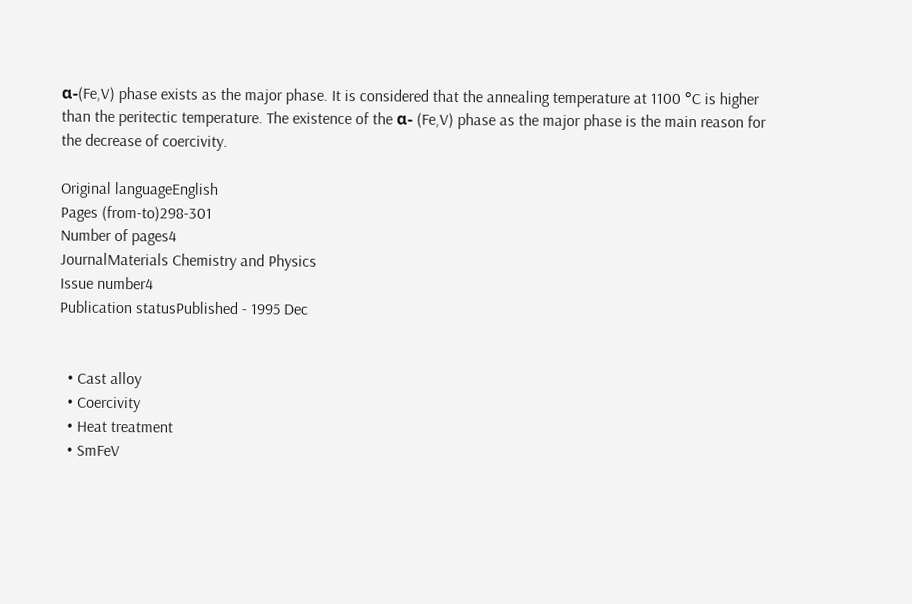α-(Fe,V) phase exists as the major phase. It is considered that the annealing temperature at 1100 °C is higher than the peritectic temperature. The existence of the α- (Fe,V) phase as the major phase is the main reason for the decrease of coercivity.

Original languageEnglish
Pages (from-to)298-301
Number of pages4
JournalMaterials Chemistry and Physics
Issue number4
Publication statusPublished - 1995 Dec


  • Cast alloy
  • Coercivity
  • Heat treatment
  • SmFeV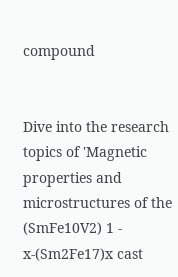compound


Dive into the research topics of 'Magnetic properties and microstructures of the (SmFe10V2) 1 - x-(Sm2Fe17)x cast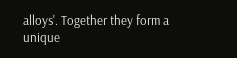alloys'. Together they form a unique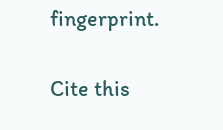fingerprint.

Cite this